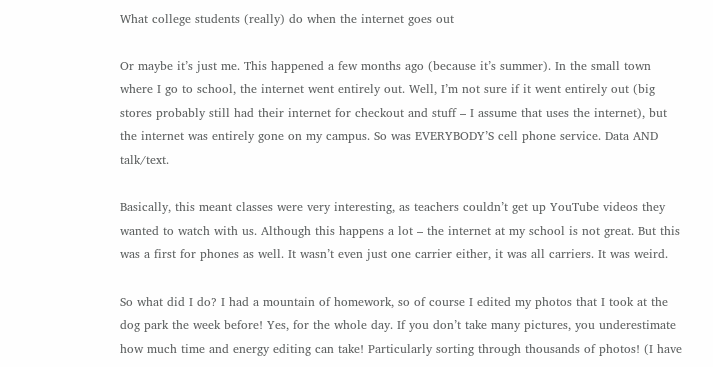What college students (really) do when the internet goes out

Or maybe it’s just me. This happened a few months ago (because it’s summer). In the small town where I go to school, the internet went entirely out. Well, I’m not sure if it went entirely out (big stores probably still had their internet for checkout and stuff – I assume that uses the internet), but the internet was entirely gone on my campus. So was EVERYBODY’S cell phone service. Data AND talk/text.

Basically, this meant classes were very interesting, as teachers couldn’t get up YouTube videos they wanted to watch with us. Although this happens a lot – the internet at my school is not great. But this was a first for phones as well. It wasn’t even just one carrier either, it was all carriers. It was weird.

So what did I do? I had a mountain of homework, so of course I edited my photos that I took at the dog park the week before! Yes, for the whole day. If you don’t take many pictures, you underestimate how much time and energy editing can take! Particularly sorting through thousands of photos! (I have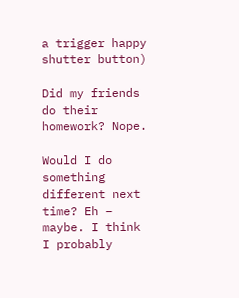a trigger happy shutter button)

Did my friends do their homework? Nope.

Would I do something different next time? Eh – maybe. I think I probably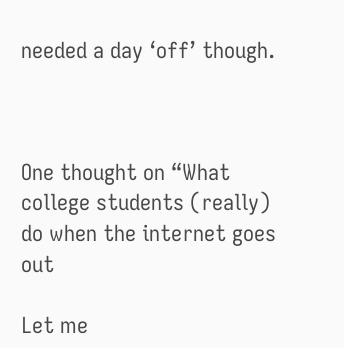needed a day ‘off’ though.



One thought on “What college students (really) do when the internet goes out

Let me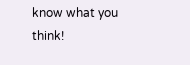know what you think!